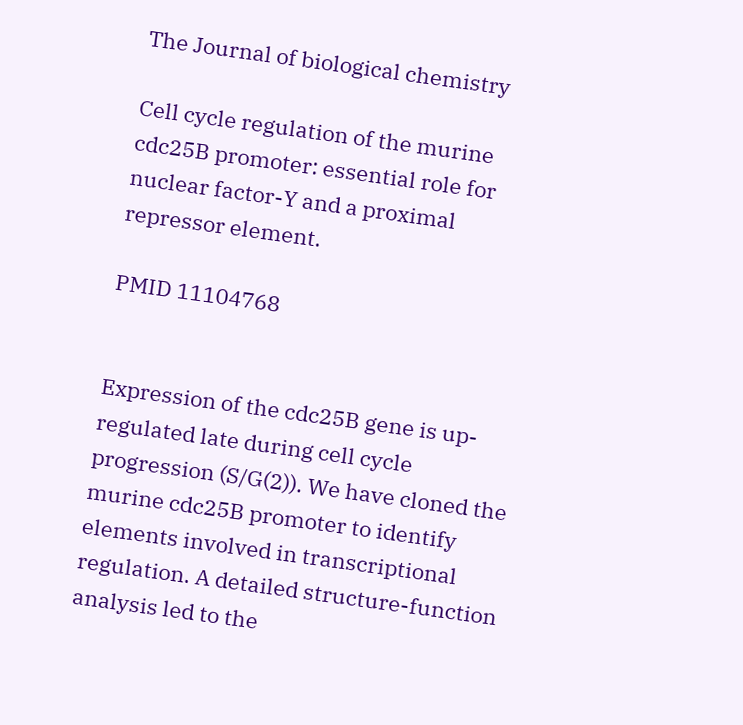The Journal of biological chemistry

Cell cycle regulation of the murine cdc25B promoter: essential role for nuclear factor-Y and a proximal repressor element.

PMID 11104768


Expression of the cdc25B gene is up-regulated late during cell cycle progression (S/G(2)). We have cloned the murine cdc25B promoter to identify elements involved in transcriptional regulation. A detailed structure-function analysis led to the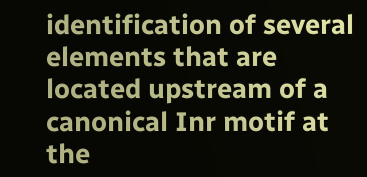identification of several elements that are located upstream of a canonical Inr motif at the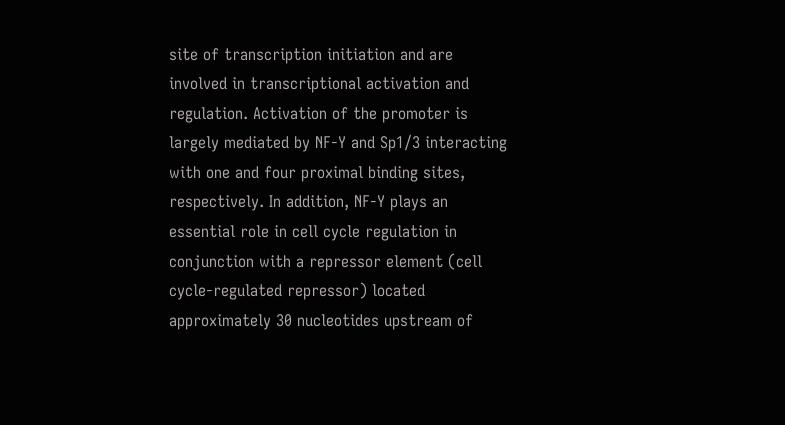site of transcription initiation and are involved in transcriptional activation and regulation. Activation of the promoter is largely mediated by NF-Y and Sp1/3 interacting with one and four proximal binding sites, respectively. In addition, NF-Y plays an essential role in cell cycle regulation in conjunction with a repressor element (cell cycle-regulated repressor) located approximately 30 nucleotides upstream of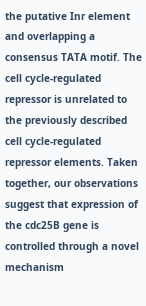the putative Inr element and overlapping a consensus TATA motif. The cell cycle-regulated repressor is unrelated to the previously described cell cycle-regulated repressor elements. Taken together, our observations suggest that expression of the cdc25B gene is controlled through a novel mechanism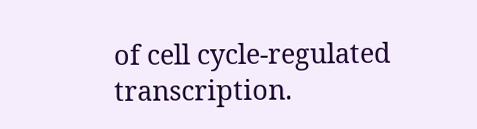of cell cycle-regulated transcription.